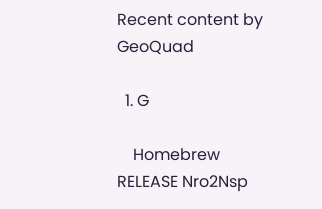Recent content by GeoQuad

  1. G

    Homebrew RELEASE Nro2Nsp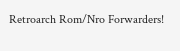Retroarch Rom/Nro Forwarders!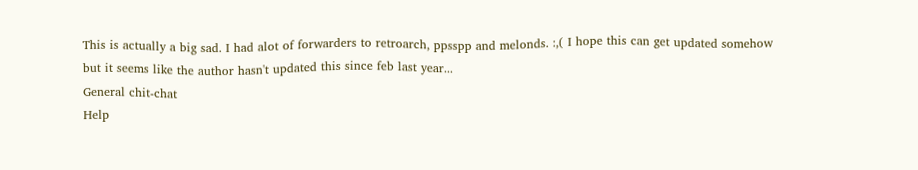This is actually a big sad. I had alot of forwarders to retroarch, ppsspp and melonds. :,( I hope this can get updated somehow but it seems like the author hasn't updated this since feb last year...
General chit-chat
Help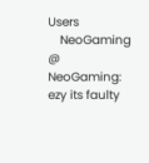Users
    NeoGaming @ NeoGaming: ezy its faulty